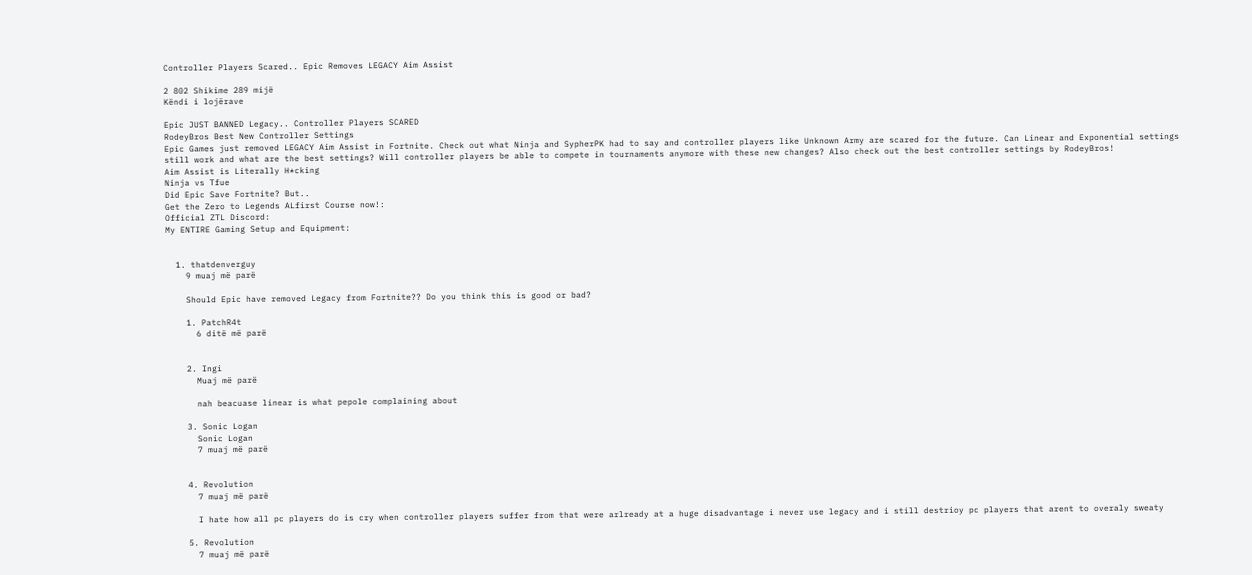Controller Players Scared.. Epic Removes LEGACY Aim Assist

2 802 Shikime 289 mijë
Këndi i lojërave

Epic JUST BANNED Legacy.. Controller Players SCARED
RodeyBros Best New Controller Settings
Epic Games just removed LEGACY Aim Assist in Fortnite. Check out what Ninja and SypherPK had to say and controller players like Unknown Army are scared for the future. Can Linear and Exponential settings still work and what are the best settings? Will controller players be able to compete in tournaments anymore with these new changes? Also check out the best controller settings by RodeyBros!
Aim Assist is Literally H*cking
Ninja vs Tfue
Did Epic Save Fortnite? But..
Get the Zero to Legends ALfirst Course now!:
Official ZTL Discord:
My ENTIRE Gaming Setup and Equipment:


  1. thatdenverguy
    9 muaj më parë

    Should Epic have removed Legacy from Fortnite?? Do you think this is good or bad?

    1. PatchR4t
      6 ditë më parë


    2. Ingi
      Muaj më parë

      nah beacuase linear is what pepole complaining about

    3. Sonic Logan
      Sonic Logan
      7 muaj më parë


    4. Revolution
      7 muaj më parë

      I hate how all pc players do is cry when controller players suffer from that were arlready at a huge disadvantage i never use legacy and i still destrioy pc players that arent to overaly sweaty

    5. Revolution
      7 muaj më parë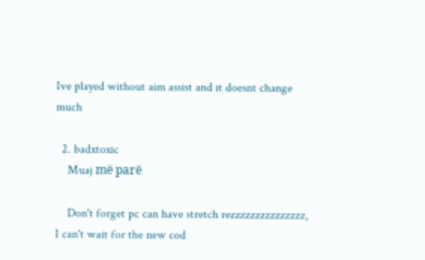Ive played without aim assist and it doesnt change much

  2. badxtoxic
    Muaj më parë

    Don't forget pc can have stretch rezzzzzzzzzzzzzzz, I can't wait for the new cod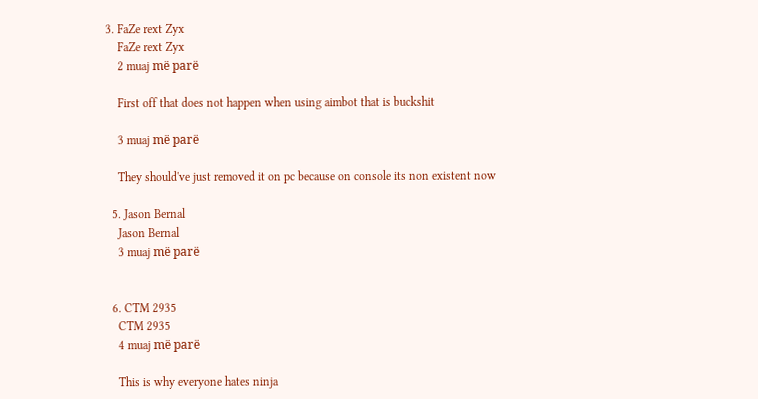3. FaZe rext Zyx
    FaZe rext Zyx
    2 muaj më parë

    First off that does not happen when using aimbot that is buckshit

    3 muaj më parë

    They should've just removed it on pc because on console its non existent now

  5. Jason Bernal
    Jason Bernal
    3 muaj më parë


  6. CTM 2935
    CTM 2935
    4 muaj më parë

    This is why everyone hates ninja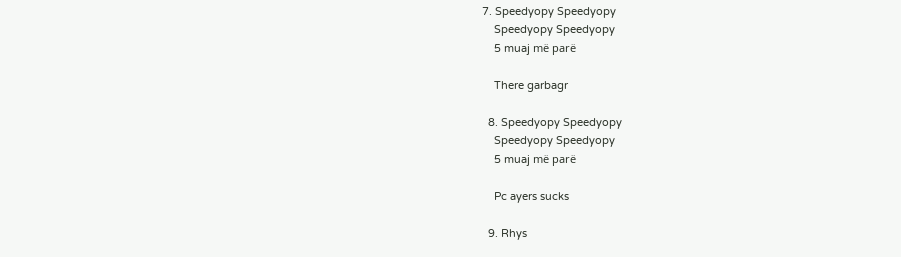7. Speedyopy Speedyopy
    Speedyopy Speedyopy
    5 muaj më parë

    There garbagr

  8. Speedyopy Speedyopy
    Speedyopy Speedyopy
    5 muaj më parë

    Pc ayers sucks

  9. Rhys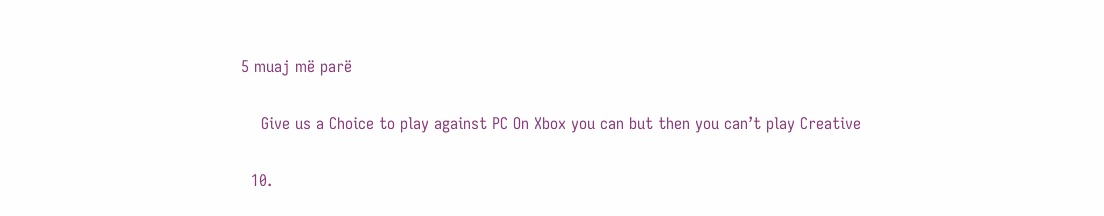5 muaj më parë

    Give us a Choice to play against PC On Xbox you can but then you can’t play Creative

  10.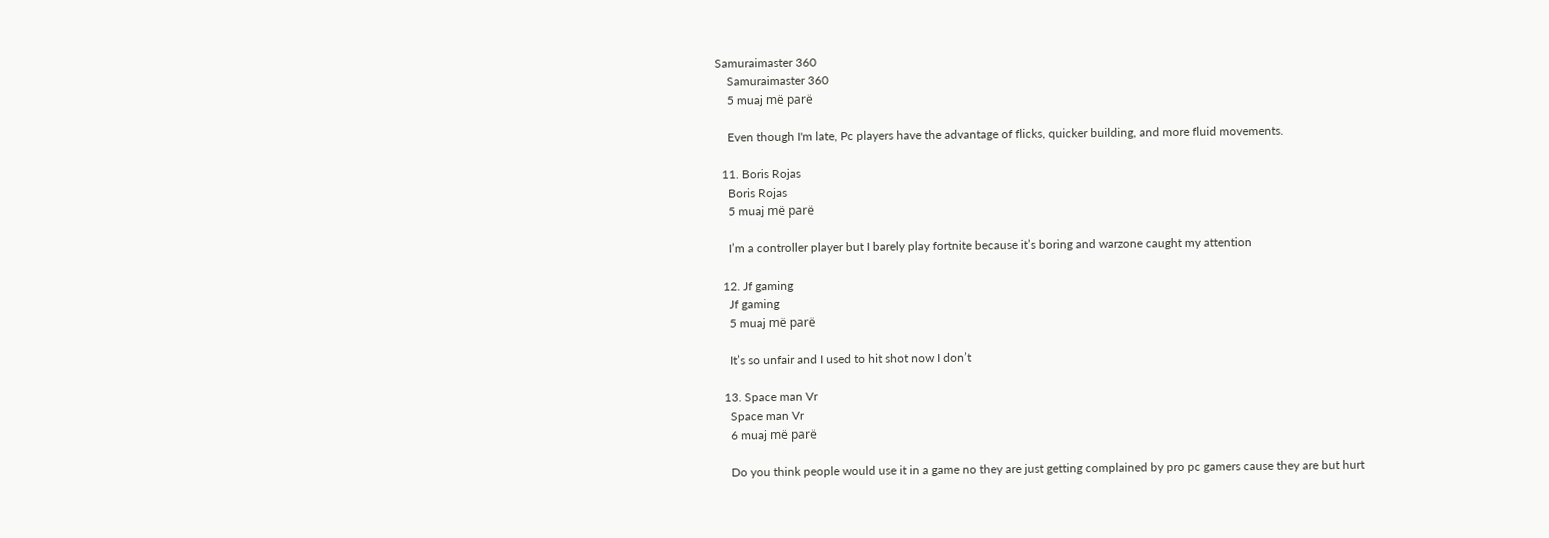Samuraimaster 360
    Samuraimaster 360
    5 muaj më parë

    Even though I'm late, Pc players have the advantage of flicks, quicker building, and more fluid movements.

  11. Boris Rojas
    Boris Rojas
    5 muaj më parë

    I’m a controller player but I barely play fortnite because it’s boring and warzone caught my attention

  12. Jf gaming
    Jf gaming
    5 muaj më parë

    It’s so unfair and I used to hit shot now I don’t

  13. Space man Vr
    Space man Vr
    6 muaj më parë

    Do you think people would use it in a game no they are just getting complained by pro pc gamers cause they are but hurt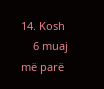14. Kosh
    6 muaj më parë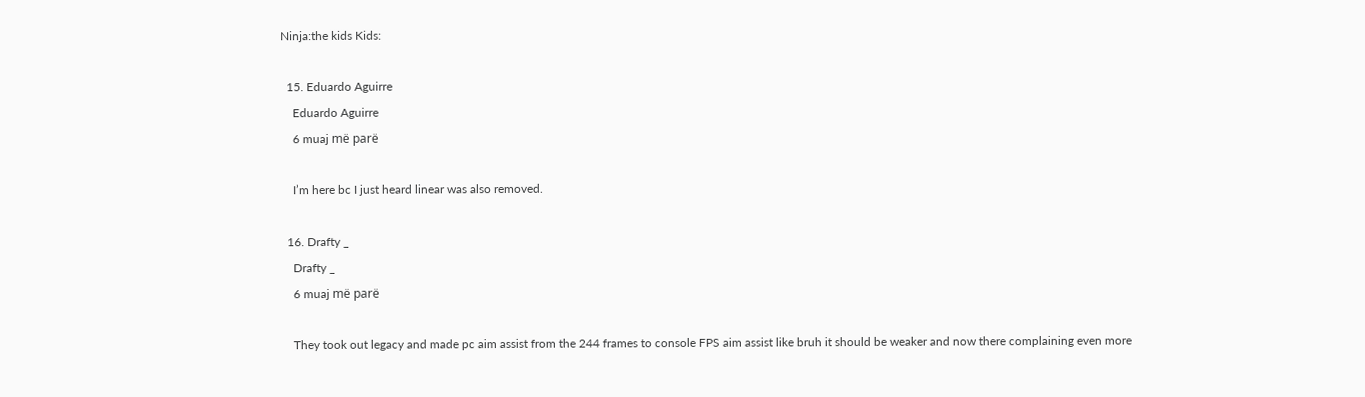Ninja:the kids Kids:

  15. Eduardo Aguirre
    Eduardo Aguirre
    6 muaj më parë

    I’m here bc I just heard linear was also removed.

  16. Drafty _
    Drafty _
    6 muaj më parë

    They took out legacy and made pc aim assist from the 244 frames to console FPS aim assist like bruh it should be weaker and now there complaining even more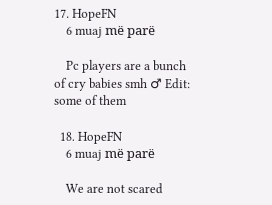17. HopeFN
    6 muaj më parë

    Pc players are a bunch of cry babies smh ♂ Edit: some of them

  18. HopeFN
    6 muaj më parë

    We are not scared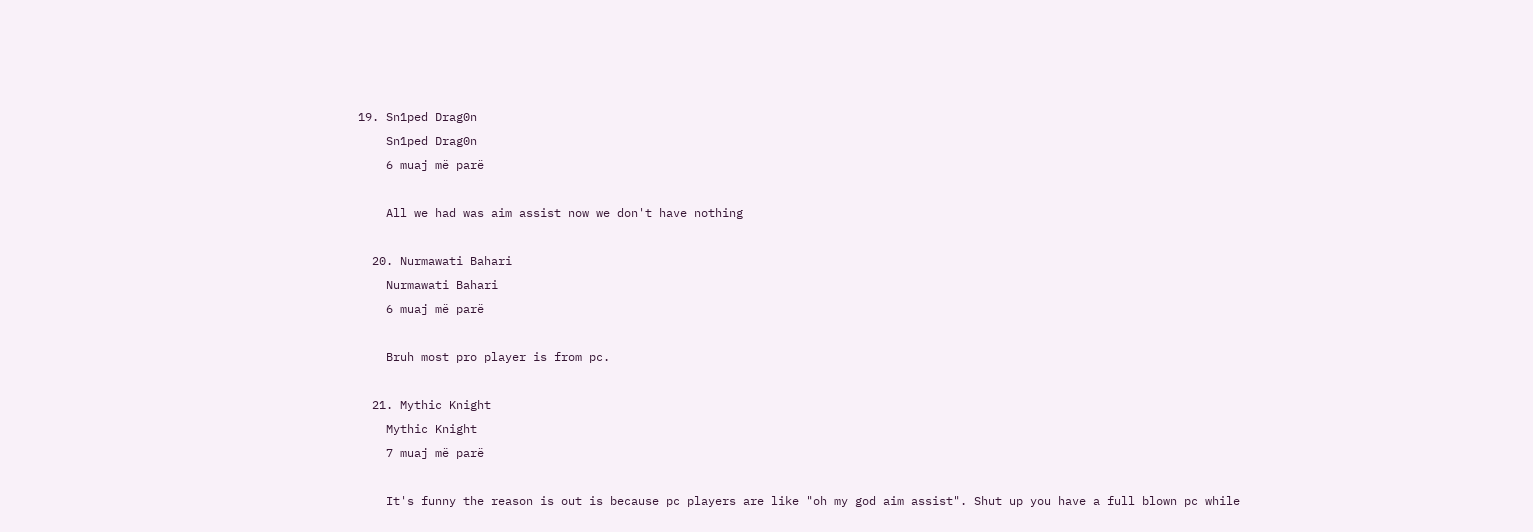19. Sn1ped Drag0n
    Sn1ped Drag0n
    6 muaj më parë

    All we had was aim assist now we don't have nothing

  20. Nurmawati Bahari
    Nurmawati Bahari
    6 muaj më parë

    Bruh most pro player is from pc.

  21. Mythic Knight
    Mythic Knight
    7 muaj më parë

    It's funny the reason is out is because pc players are like "oh my god aim assist". Shut up you have a full blown pc while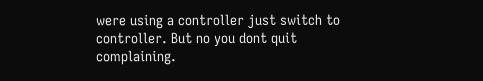were using a controller just switch to controller. But no you dont quit complaining.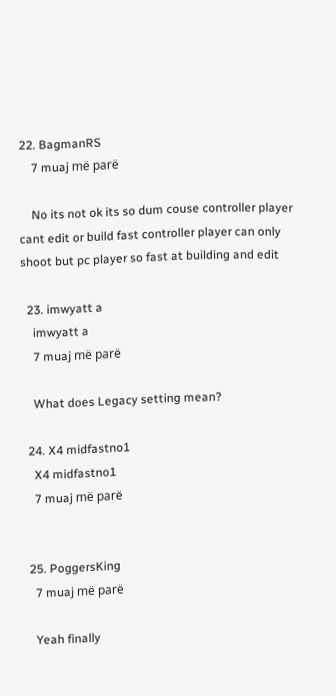22. BagmanRS
    7 muaj më parë

    No its not ok its so dum couse controller player cant edit or build fast controller player can only shoot but pc player so fast at building and edit

  23. imwyatt a
    imwyatt a
    7 muaj më parë

    What does Legacy setting mean?

  24. X4 midfastno1
    X4 midfastno1
    7 muaj më parë


  25. PoggersKing
    7 muaj më parë

    Yeah finally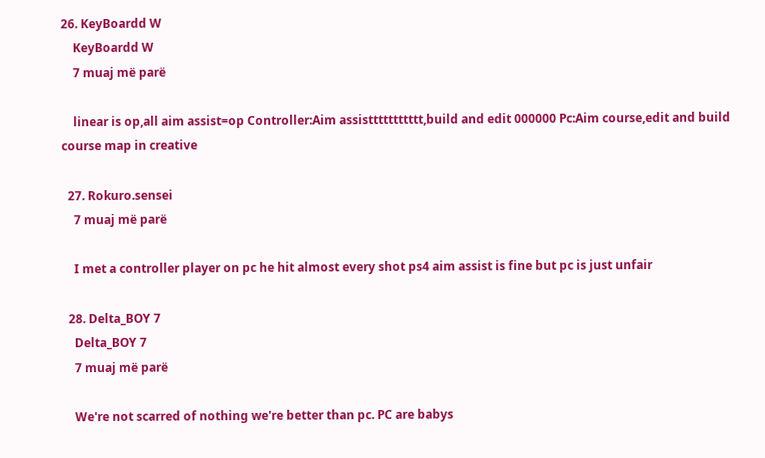26. KeyBoardd W
    KeyBoardd W
    7 muaj më parë

    linear is op,all aim assist=op Controller:Aim assisttttttttttt,build and edit 000000 Pc:Aim course,edit and build course map in creative

  27. Rokuro.sensei
    7 muaj më parë

    I met a controller player on pc he hit almost every shot ps4 aim assist is fine but pc is just unfair

  28. Delta_BOY 7
    Delta_BOY 7
    7 muaj më parë

    We're not scarred of nothing we're better than pc. PC are babys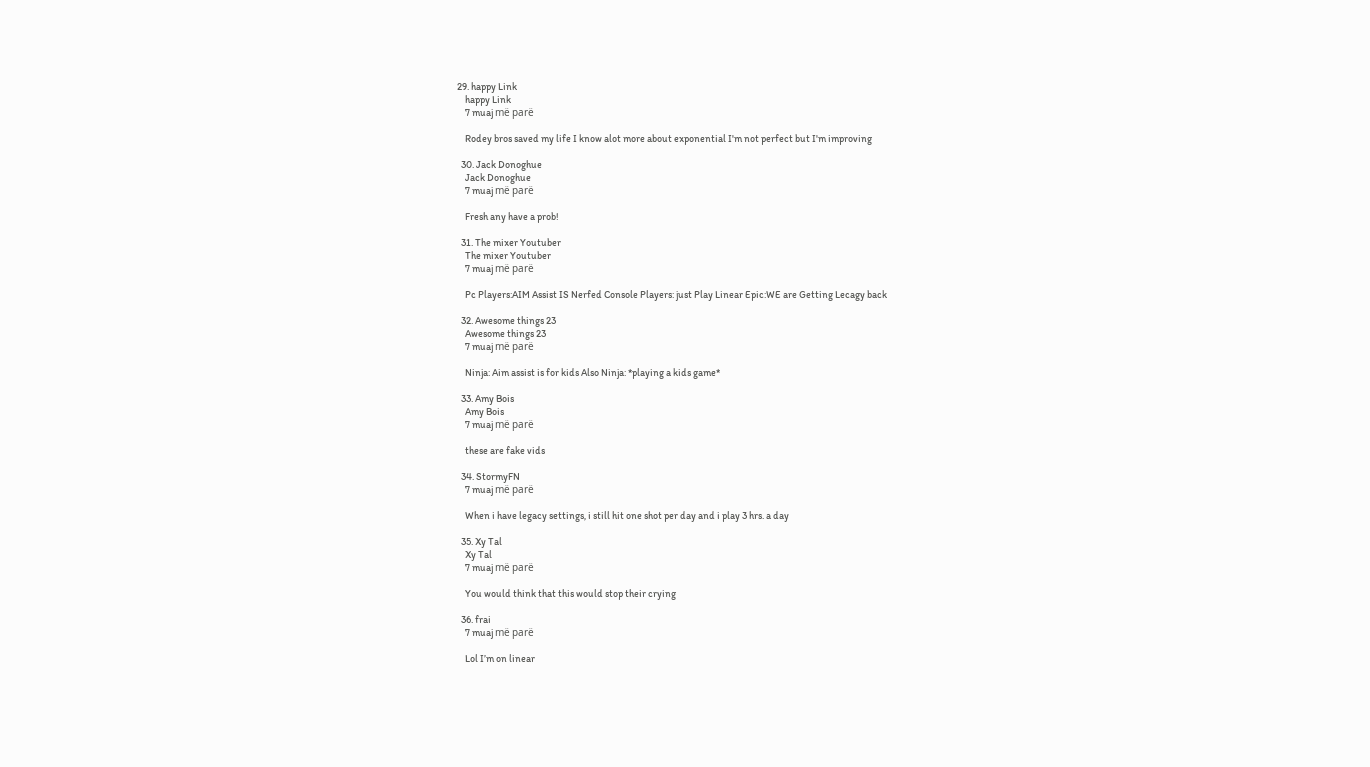29. happy Link
    happy Link
    7 muaj më parë

    Rodey bros saved my life I know alot more about exponential I'm not perfect but I'm improving

  30. Jack Donoghue
    Jack Donoghue
    7 muaj më parë

    Fresh any have a prob!

  31. The mixer Youtuber
    The mixer Youtuber
    7 muaj më parë

    Pc Players:AIM Assist IS Nerfed Console Players: just Play Linear Epic:WE are Getting Lecagy back

  32. Awesome things 23
    Awesome things 23
    7 muaj më parë

    Ninja: Aim assist is for kids Also Ninja: *playing a kids game*

  33. Amy Bois
    Amy Bois
    7 muaj më parë

    these are fake vids

  34. StormyFN
    7 muaj më parë

    When i have legacy settings, i still hit one shot per day and i play 3 hrs. a day

  35. Xy Tal
    Xy Tal
    7 muaj më parë

    You would think that this would stop their crying

  36. frai
    7 muaj më parë

    Lol I’m on linear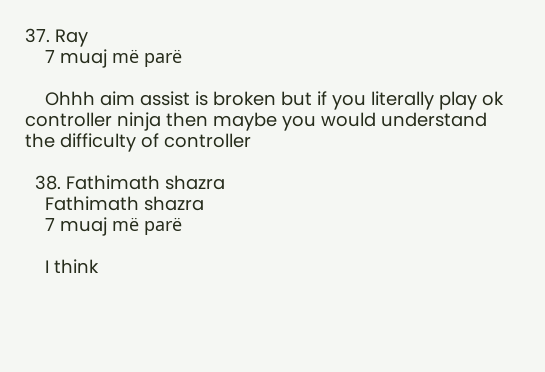37. Ray
    7 muaj më parë

    Ohhh aim assist is broken but if you literally play ok controller ninja then maybe you would understand the difficulty of controller

  38. Fathimath shazra
    Fathimath shazra
    7 muaj më parë

    I think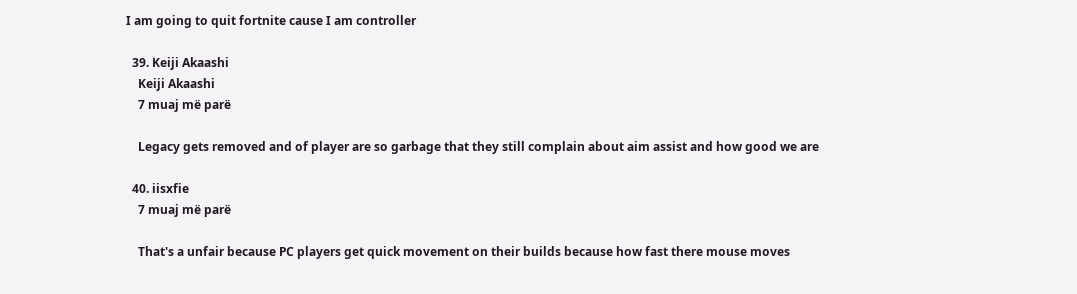I am going to quit fortnite cause I am controller

  39. Keiji Akaashi
    Keiji Akaashi
    7 muaj më parë

    Legacy gets removed and of player are so garbage that they still complain about aim assist and how good we are

  40. iisxfie
    7 muaj më parë

    That's a unfair because PC players get quick movement on their builds because how fast there mouse moves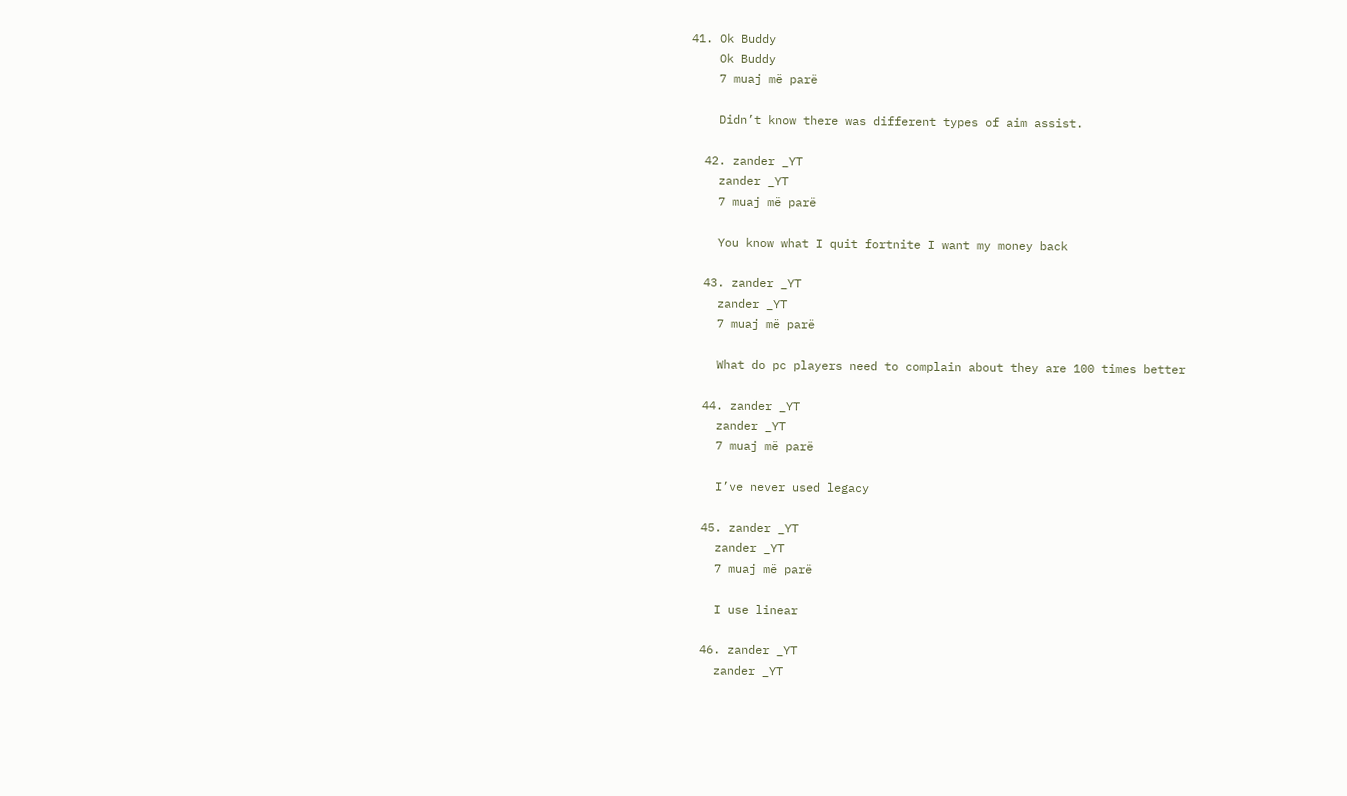41. Ok Buddy
    Ok Buddy
    7 muaj më parë

    Didn’t know there was different types of aim assist.

  42. zander _YT
    zander _YT
    7 muaj më parë

    You know what I quit fortnite I want my money back

  43. zander _YT
    zander _YT
    7 muaj më parë

    What do pc players need to complain about they are 100 times better

  44. zander _YT
    zander _YT
    7 muaj më parë

    I’ve never used legacy

  45. zander _YT
    zander _YT
    7 muaj më parë

    I use linear

  46. zander _YT
    zander _YT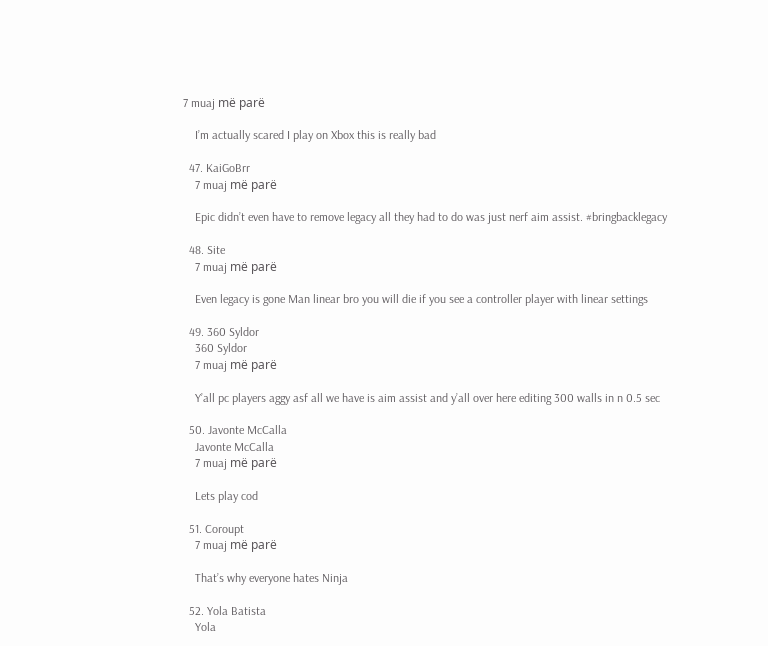7 muaj më parë

    I’m actually scared I play on Xbox this is really bad

  47. KaiGoBrr
    7 muaj më parë

    Epic didn’t even have to remove legacy all they had to do was just nerf aim assist. #bringbacklegacy

  48. Site
    7 muaj më parë

    Even legacy is gone Man linear bro you will die if you see a controller player with linear settings

  49. 360 Syldor
    360 Syldor
    7 muaj më parë

    Y’all pc players aggy asf all we have is aim assist and y’all over here editing 300 walls in n 0.5 sec

  50. Javonte McCalla
    Javonte McCalla
    7 muaj më parë

    Lets play cod

  51. Coroupt
    7 muaj më parë

    That’s why everyone hates Ninja

  52. Yola Batista
    Yola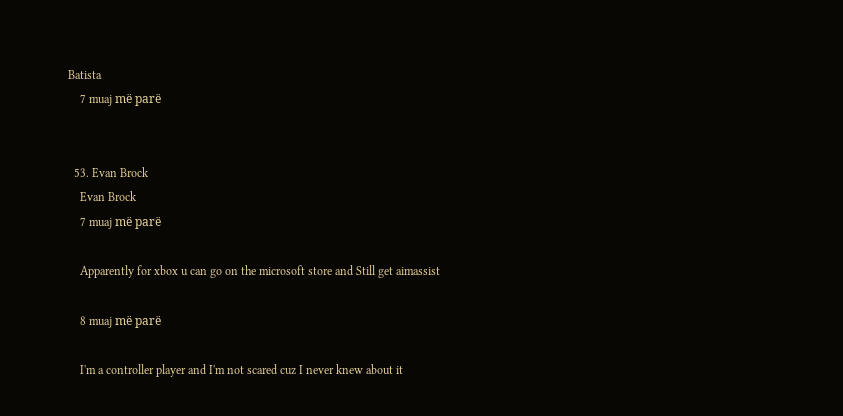Batista
    7 muaj më parë


  53. Evan Brock
    Evan Brock
    7 muaj më parë

    Apparently for xbox u can go on the microsoft store and Still get aimassist

    8 muaj më parë

    I'm a controller player and I'm not scared cuz I never knew about it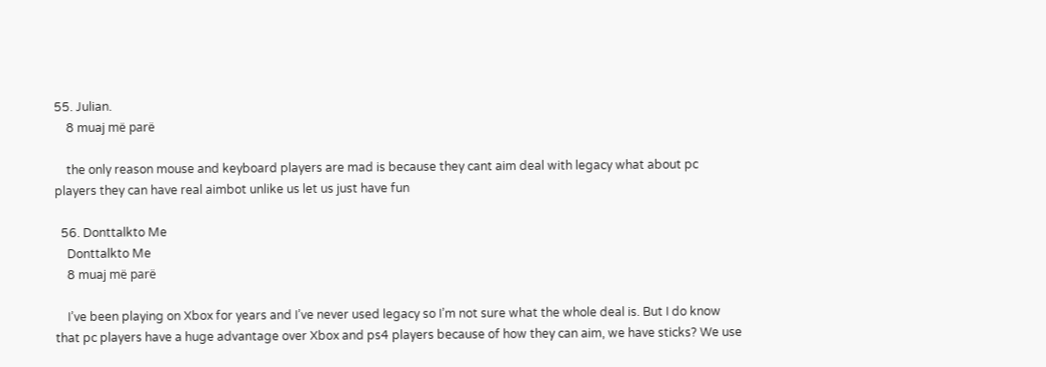55. Julian.
    8 muaj më parë

    the only reason mouse and keyboard players are mad is because they cant aim deal with legacy what about pc players they can have real aimbot unlike us let us just have fun

  56. Donttalkto Me
    Donttalkto Me
    8 muaj më parë

    I’ve been playing on Xbox for years and I’ve never used legacy so I’m not sure what the whole deal is. But I do know that pc players have a huge advantage over Xbox and ps4 players because of how they can aim, we have sticks? We use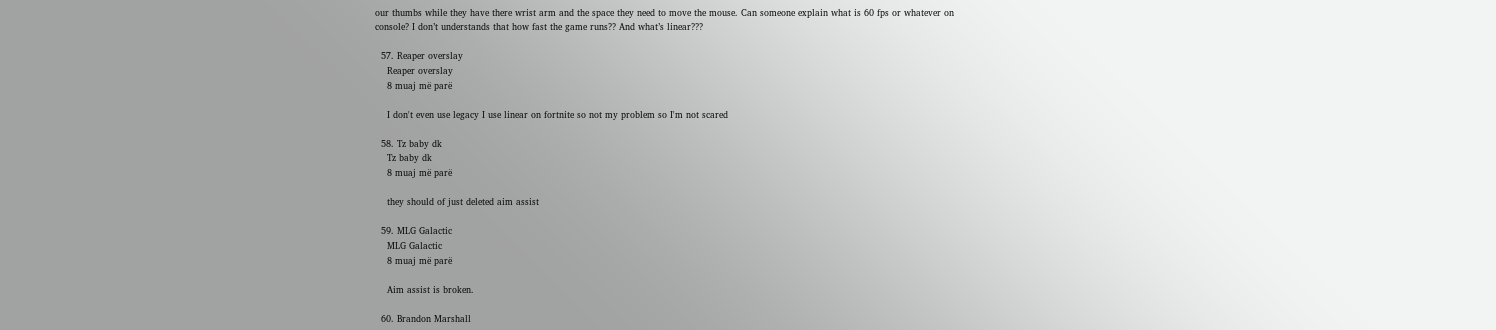our thumbs while they have there wrist arm and the space they need to move the mouse. Can someone explain what is 60 fps or whatever on console? I don’t understands that how fast the game runs?? And what’s linear???

  57. Reaper overslay
    Reaper overslay
    8 muaj më parë

    I don't even use legacy I use linear on fortnite so not my problem so I'm not scared

  58. Tz baby dk
    Tz baby dk
    8 muaj më parë

    they should of just deleted aim assist

  59. MLG Galactic
    MLG Galactic
    8 muaj më parë

    Aim assist is broken.

  60. Brandon Marshall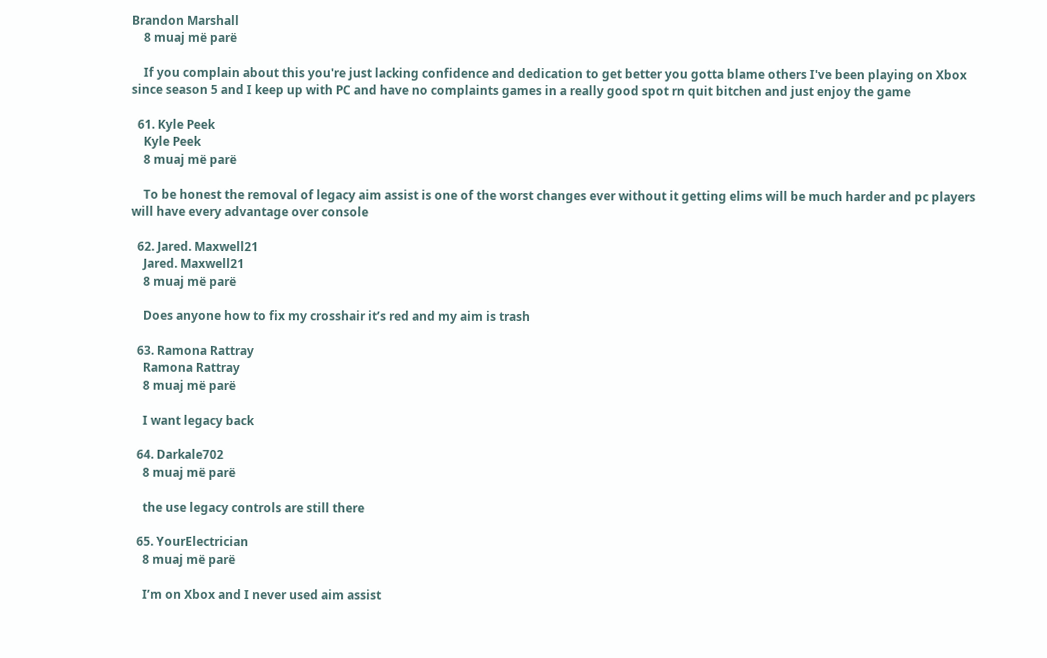Brandon Marshall
    8 muaj më parë

    If you complain about this you're just lacking confidence and dedication to get better you gotta blame others I've been playing on Xbox since season 5 and I keep up with PC and have no complaints games in a really good spot rn quit bitchen and just enjoy the game

  61. Kyle Peek
    Kyle Peek
    8 muaj më parë

    To be honest the removal of legacy aim assist is one of the worst changes ever without it getting elims will be much harder and pc players will have every advantage over console

  62. Jared. Maxwell21
    Jared. Maxwell21
    8 muaj më parë

    Does anyone how to fix my crosshair it’s red and my aim is trash

  63. Ramona Rattray
    Ramona Rattray
    8 muaj më parë

    I want legacy back

  64. Darkale702
    8 muaj më parë

    the use legacy controls are still there

  65. YourElectrician
    8 muaj më parë

    I’m on Xbox and I never used aim assist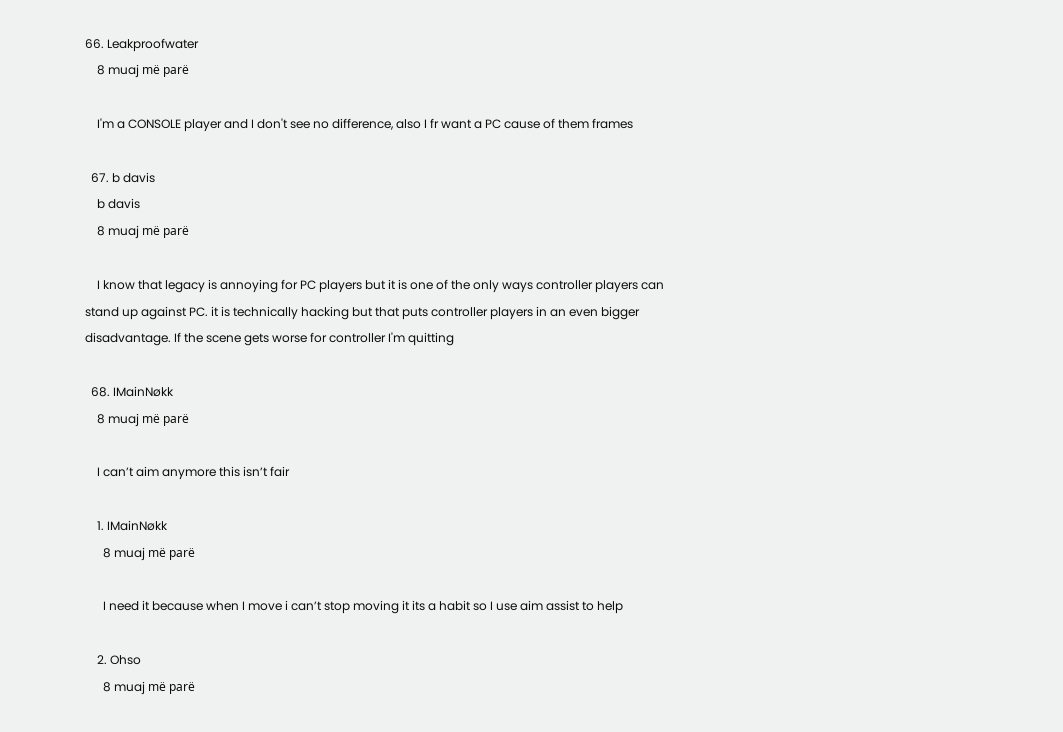66. Leakproofwater
    8 muaj më parë

    I'm a CONSOLE player and I don't see no difference, also I fr want a PC cause of them frames

  67. b davis
    b davis
    8 muaj më parë

    I know that legacy is annoying for PC players but it is one of the only ways controller players can stand up against PC. it is technically hacking but that puts controller players in an even bigger disadvantage. If the scene gets worse for controller I'm quitting

  68. IMainNøkk
    8 muaj më parë

    I can’t aim anymore this isn’t fair

    1. IMainNøkk
      8 muaj më parë

      I need it because when I move i can’t stop moving it its a habit so I use aim assist to help

    2. Ohso
      8 muaj më parë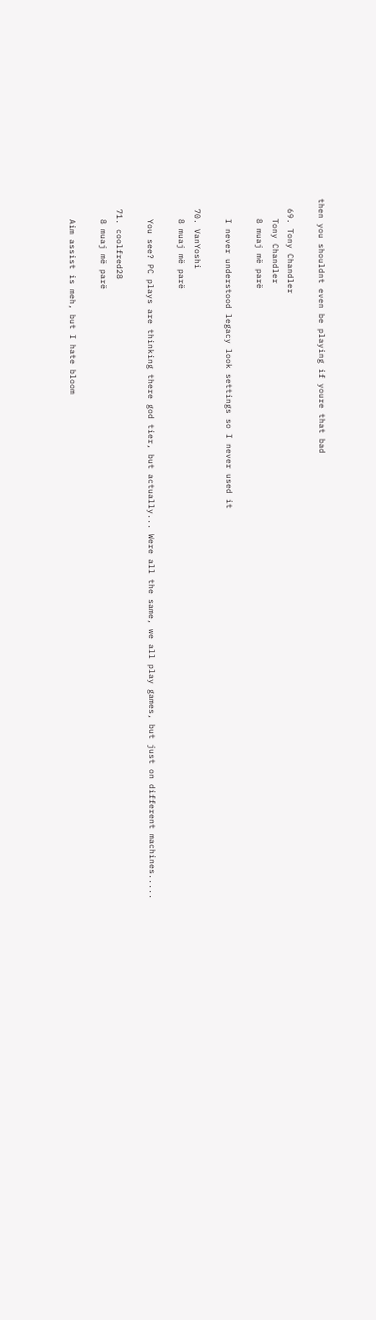then you shouldnt even be playing if youre that bad

  69. Tony Chandler
    Tony Chandler
    8 muaj më parë

    I never understood legacy look settings so I never used it

  70. VanYoshi
    8 muaj më parë

    You see? PC plays are thinking there god tier, but actually... Were all the same, we all play games, but just on different machines.....

  71. coolfred28
    8 muaj më parë

    Aim assist is meh, but I hate bloom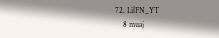72. LilFN_YT
    8 muaj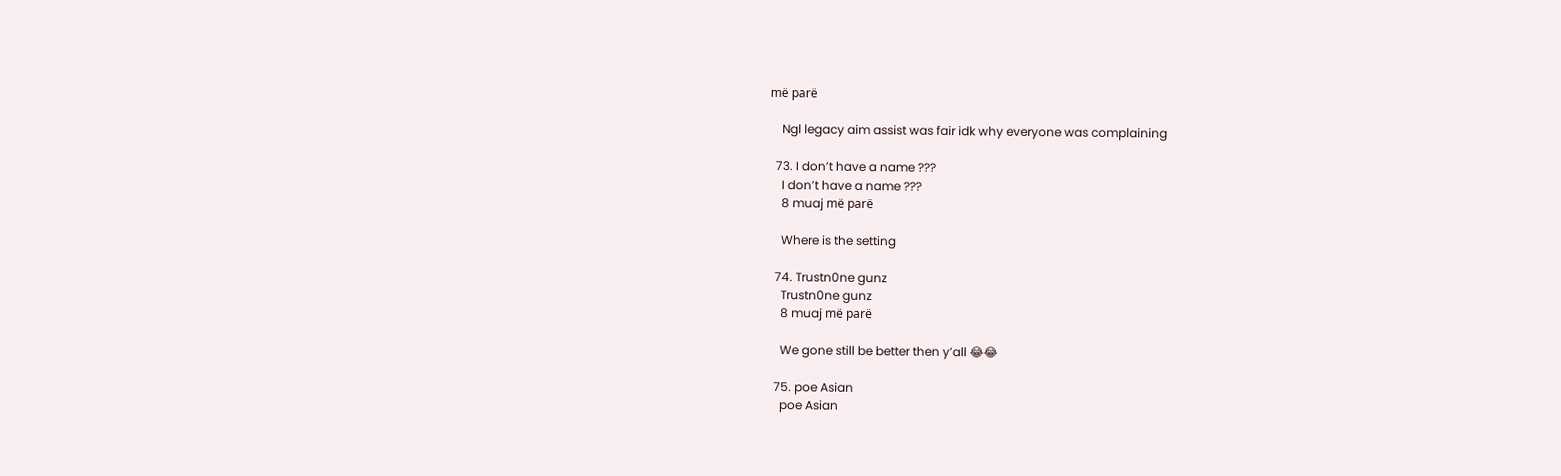më parë

    Ngl legacy aim assist was fair idk why everyone was complaining

  73. I don’t have a name ???
    I don’t have a name ???
    8 muaj më parë

    Where is the setting

  74. Trustn0ne gunz
    Trustn0ne gunz
    8 muaj më parë

    We gone still be better then y’all 😂😂

  75. poe Asian
    poe Asian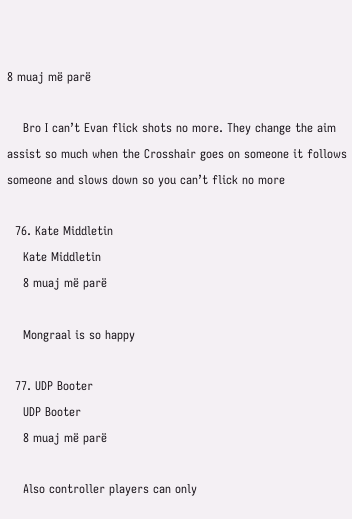8 muaj më parë

    Bro I can’t Evan flick shots no more. They change the aim assist so much when the Crosshair goes on someone it follows someone and slows down so you can’t flick no more

  76. Kate Middletin
    Kate Middletin
    8 muaj më parë

    Mongraal is so happy

  77. UDP Booter
    UDP Booter
    8 muaj më parë

    Also controller players can only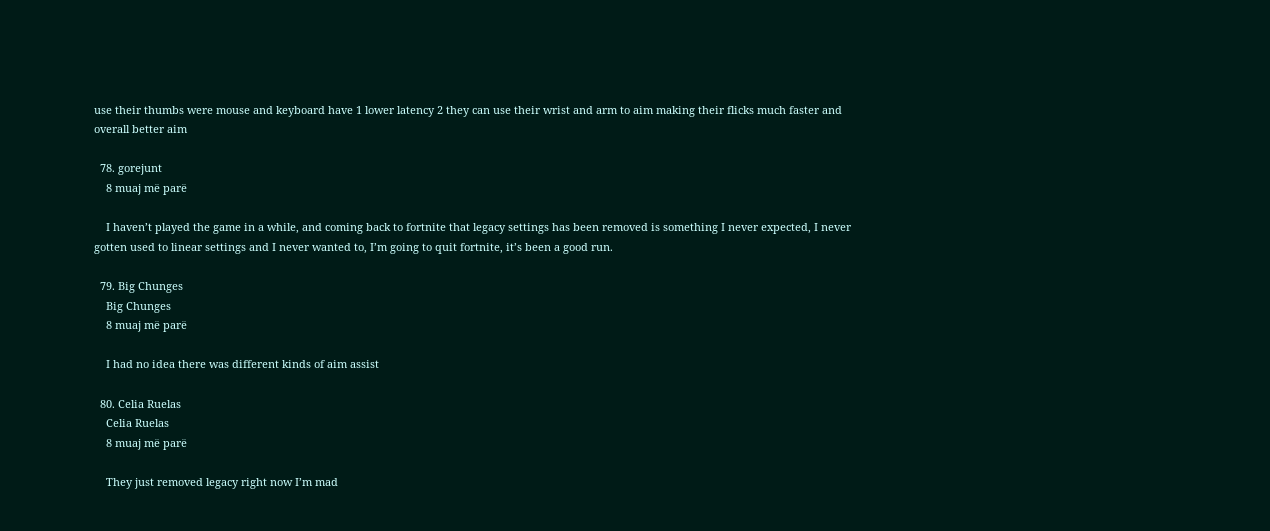use their thumbs were mouse and keyboard have 1 lower latency 2 they can use their wrist and arm to aim making their flicks much faster and overall better aim

  78. gorejunt
    8 muaj më parë

    I haven’t played the game in a while, and coming back to fortnite that legacy settings has been removed is something I never expected, I never gotten used to linear settings and I never wanted to, I’m going to quit fortnite, it’s been a good run.

  79. Big Chunges
    Big Chunges
    8 muaj më parë

    I had no idea there was different kinds of aim assist

  80. Celia Ruelas
    Celia Ruelas
    8 muaj më parë

    They just removed legacy right now I’m mad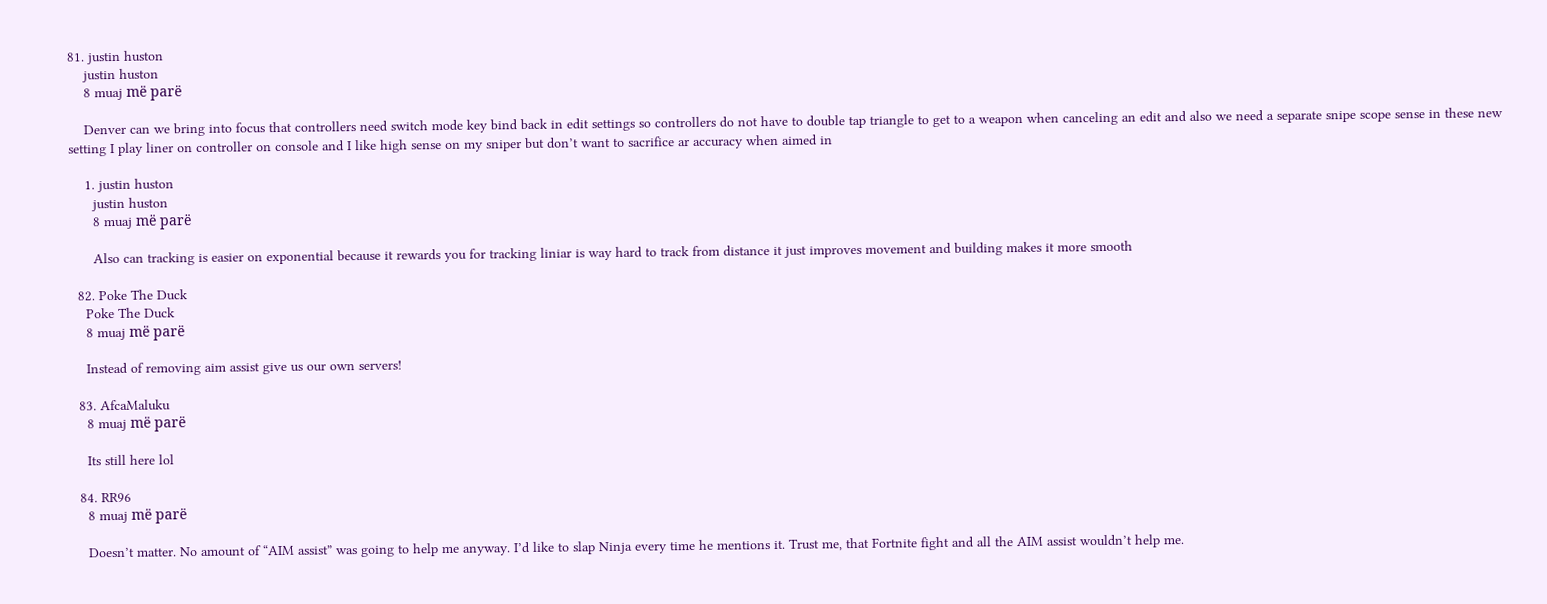81. justin huston
    justin huston
    8 muaj më parë

    Denver can we bring into focus that controllers need switch mode key bind back in edit settings so controllers do not have to double tap triangle to get to a weapon when canceling an edit and also we need a separate snipe scope sense in these new setting I play liner on controller on console and I like high sense on my sniper but don’t want to sacrifice ar accuracy when aimed in

    1. justin huston
      justin huston
      8 muaj më parë

      Also can tracking is easier on exponential because it rewards you for tracking liniar is way hard to track from distance it just improves movement and building makes it more smooth

  82. Poke The Duck
    Poke The Duck
    8 muaj më parë

    Instead of removing aim assist give us our own servers!

  83. AfcaMaluku
    8 muaj më parë

    Its still here lol

  84. RR96
    8 muaj më parë

    Doesn’t matter. No amount of “AIM assist” was going to help me anyway. I’d like to slap Ninja every time he mentions it. Trust me, that Fortnite fight and all the AIM assist wouldn’t help me.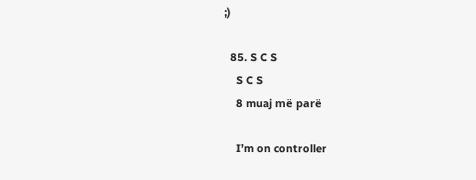;)

  85. S C S
    S C S
    8 muaj më parë

    I’m on controller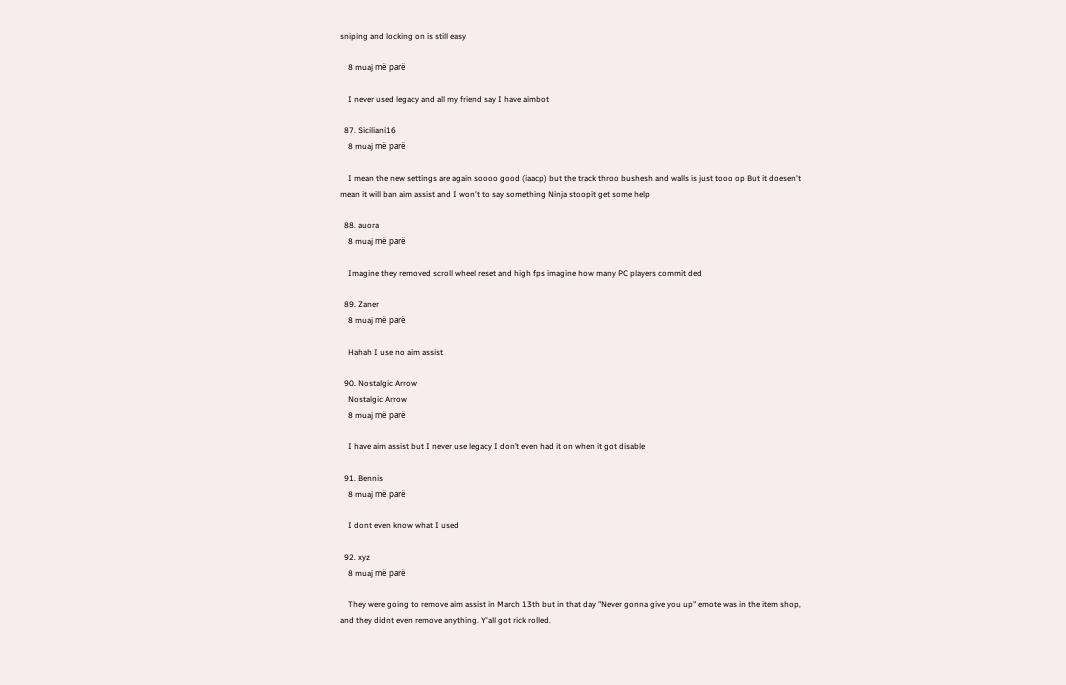sniping and locking on is still easy

    8 muaj më parë

    I never used legacy and all my friend say I have aimbot

  87. Siciliani16
    8 muaj më parë

    I mean the new settings are again soooo good (iaacp) but the track throo bushesh and walls is just tooo op But it doesen't mean it will ban aim assist and I won't to say something Ninja stoopit get some help

  88. auora
    8 muaj më parë

    Imagine they removed scroll wheel reset and high fps imagine how many PC players commit ded

  89. Zaner
    8 muaj më parë

    Hahah I use no aim assist

  90. Nostalgic Arrow
    Nostalgic Arrow
    8 muaj më parë

    I have aim assist but I never use legacy I don’t even had it on when it got disable

  91. Bennis
    8 muaj më parë

    I dont even know what I used

  92. xyz
    8 muaj më parë

    They were going to remove aim assist in March 13th but in that day "Never gonna give you up" emote was in the item shop, and they didnt even remove anything. Y'all got rick rolled.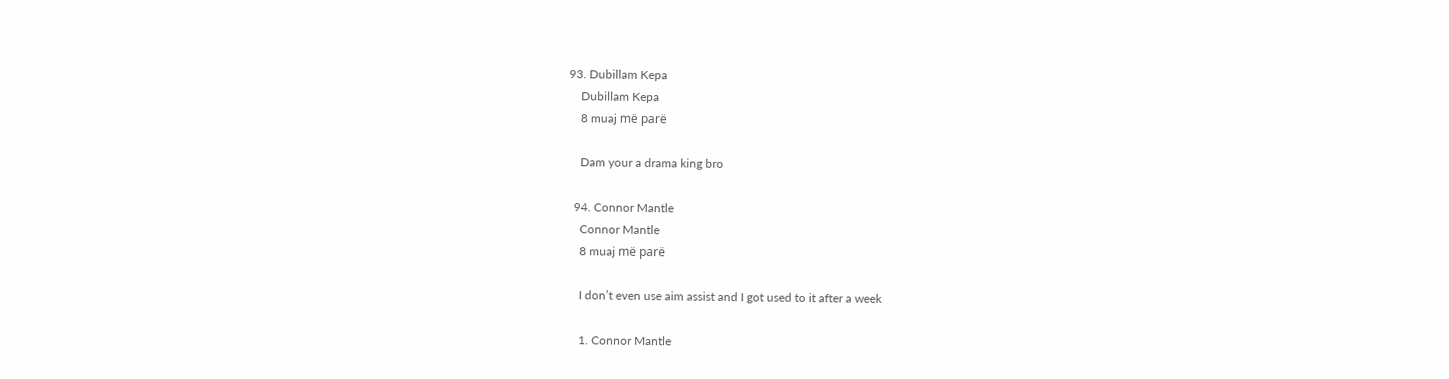93. Dubillam Kepa
    Dubillam Kepa
    8 muaj më parë

    Dam your a drama king bro

  94. Connor Mantle
    Connor Mantle
    8 muaj më parë

    I don’t even use aim assist and I got used to it after a week

    1. Connor Mantle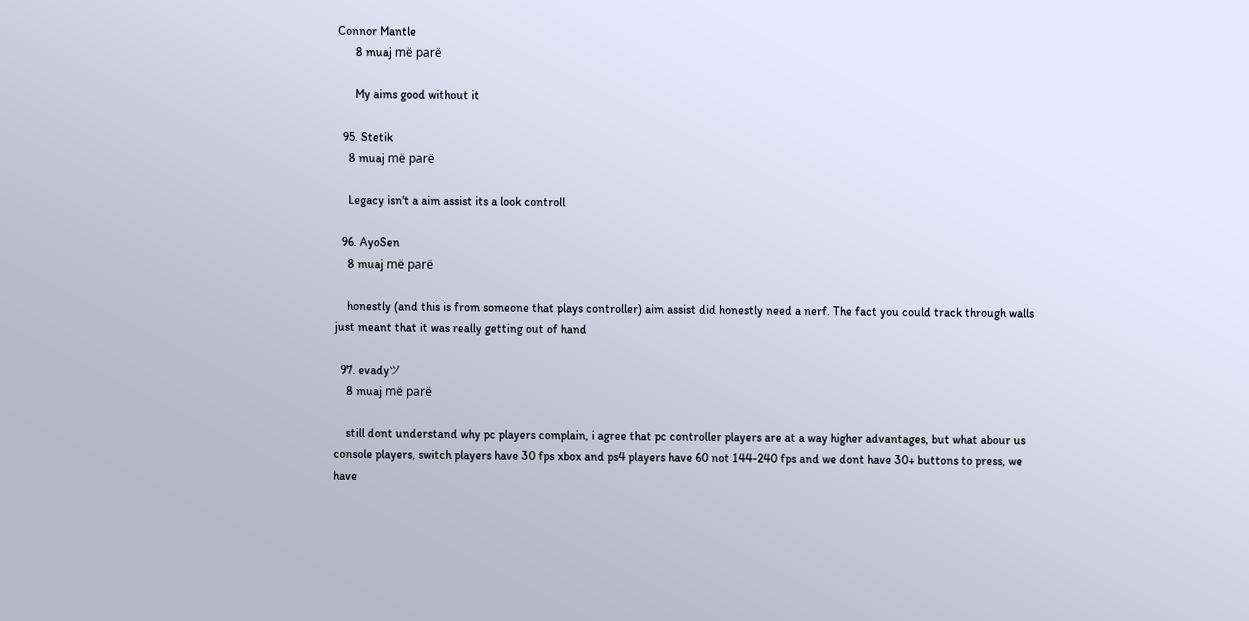Connor Mantle
      8 muaj më parë

      My aims good without it

  95. Stetik
    8 muaj më parë

    Legacy isn't a aim assist its a look controll

  96. AyoSen
    8 muaj më parë

    honestly (and this is from someone that plays controller) aim assist did honestly need a nerf. The fact you could track through walls just meant that it was really getting out of hand

  97. evadyツ
    8 muaj më parë

    still dont understand why pc players complain, i agree that pc controller players are at a way higher advantages, but what abour us console players, switch players have 30 fps xbox and ps4 players have 60 not 144-240 fps and we dont have 30+ buttons to press, we have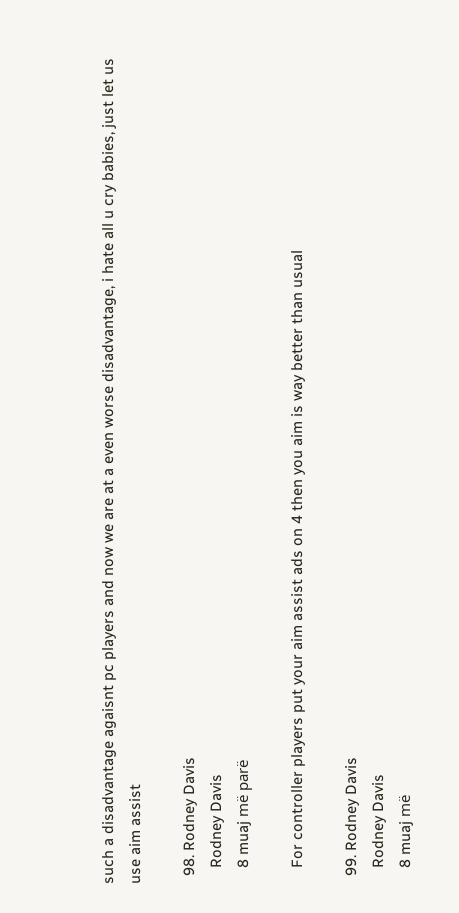such a disadvantage agaisnt pc players and now we are at a even worse disadvantage, i hate all u cry babies, just let us use aim assist

  98. Rodney Davis
    Rodney Davis
    8 muaj më parë

    For controller players put your aim assist ads on 4 then you aim is way better than usual

  99. Rodney Davis
    Rodney Davis
    8 muaj më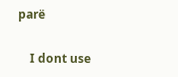parë

    I dont use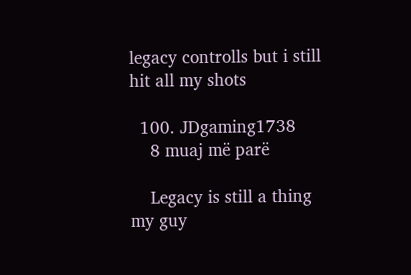legacy controlls but i still hit all my shots

  100. JDgaming1738
    8 muaj më parë

    Legacy is still a thing my guy